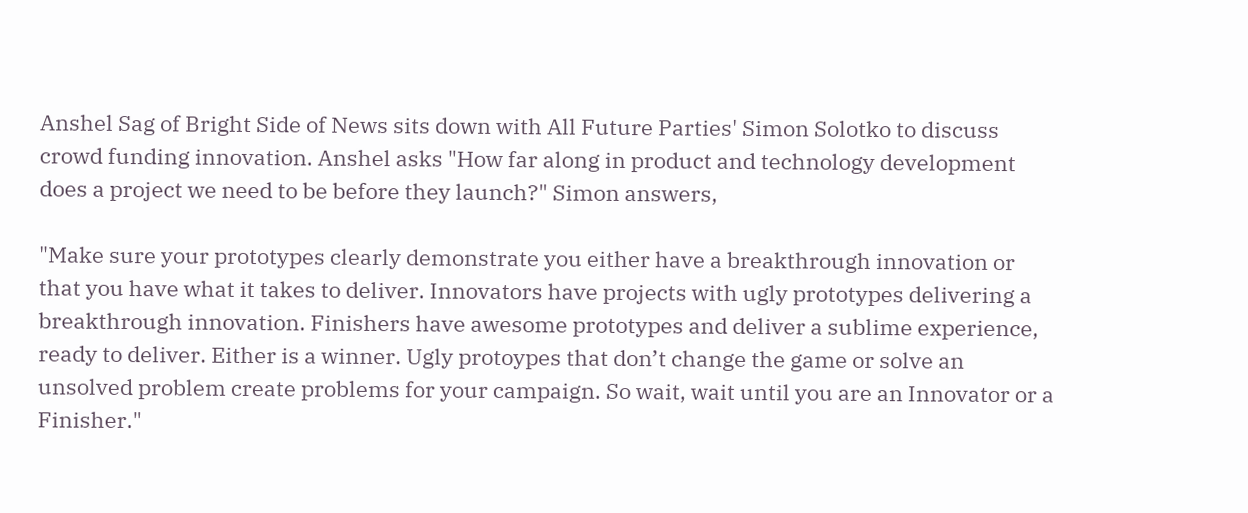Anshel Sag of Bright Side of News sits down with All Future Parties' Simon Solotko to discuss crowd funding innovation. Anshel asks "How far along in product and technology development does a project we need to be before they launch?" Simon answers,

"Make sure your prototypes clearly demonstrate you either have a breakthrough innovation or that you have what it takes to deliver. Innovators have projects with ugly prototypes delivering a breakthrough innovation. Finishers have awesome prototypes and deliver a sublime experience, ready to deliver. Either is a winner. Ugly protoypes that don’t change the game or solve an unsolved problem create problems for your campaign. So wait, wait until you are an Innovator or a Finisher."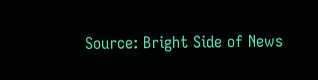Source: Bright Side of News